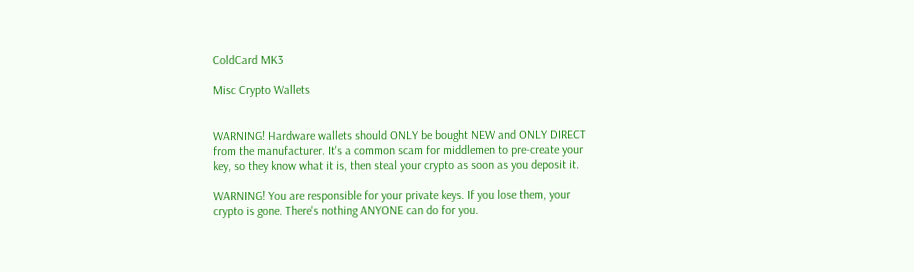ColdCard MK3

Misc Crypto Wallets


WARNING! Hardware wallets should ONLY be bought NEW and ONLY DIRECT from the manufacturer. It's a common scam for middlemen to pre-create your key, so they know what it is, then steal your crypto as soon as you deposit it.

WARNING! You are responsible for your private keys. If you lose them, your crypto is gone. There's nothing ANYONE can do for you.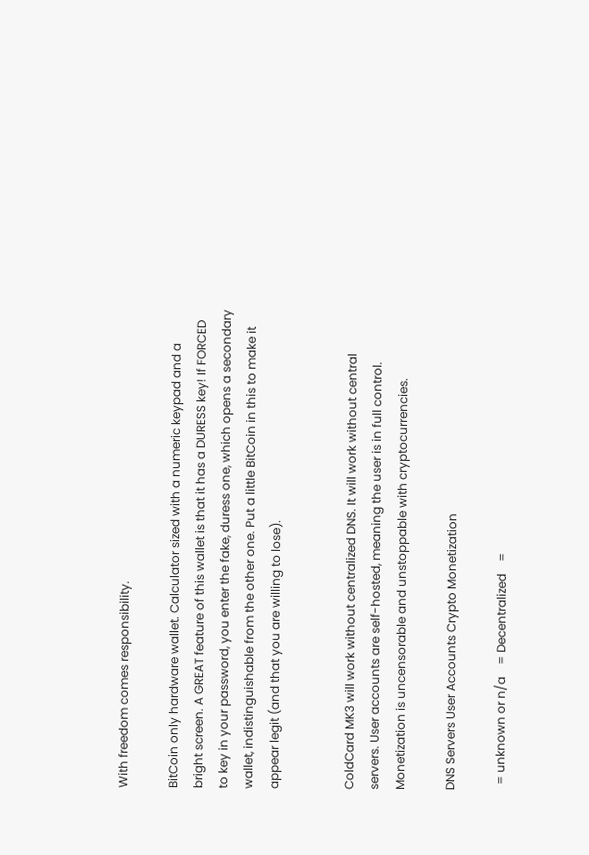With freedom comes responsibility.

BitCoin only hardware wallet. Calculator sized with a numeric keypad and a bright screen. A GREAT feature of this wallet is that it has a DURESS key! If FORCED to key in your password, you enter the fake, duress one, which opens a secondary wallet, indistinguishable from the other one. Put a little BitCoin in this to make it appear legit (and that you are willing to lose).


ColdCard MK3 will work without centralized DNS. It will work without central servers. User accounts are self-hosted, meaning the user is in full control. Monetization is uncensorable and unstoppable with cryptocurrencies.

DNS Servers User Accounts Crypto Monetization

  = unknown or n/a    = Decentralized    =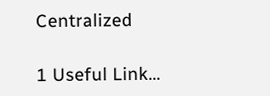Centralized

1 Useful Link...